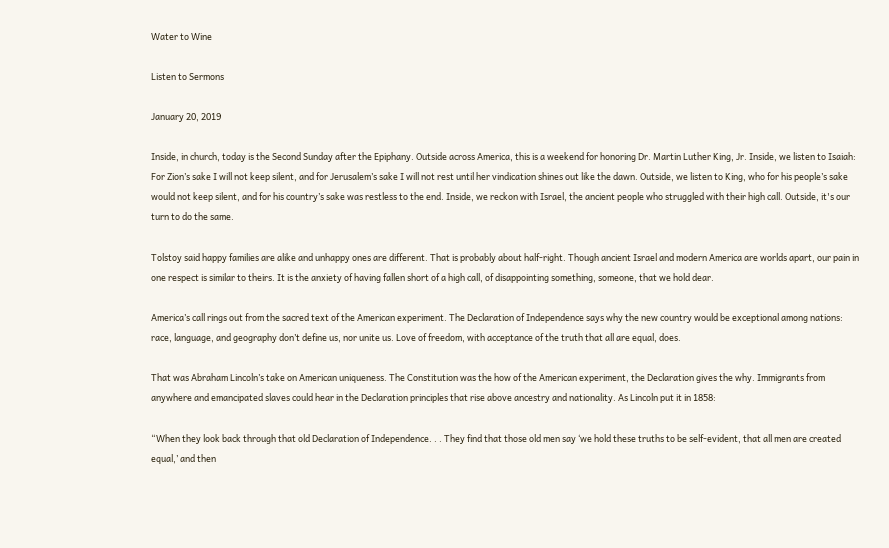Water to Wine

Listen to Sermons

January 20, 2019

Inside, in church, today is the Second Sunday after the Epiphany. Outside across America, this is a weekend for honoring Dr. Martin Luther King, Jr. Inside, we listen to Isaiah: For Zion’s sake I will not keep silent, and for Jerusalem’s sake I will not rest until her vindication shines out like the dawn. Outside, we listen to King, who for his people’s sake would not keep silent, and for his country’s sake was restless to the end. Inside, we reckon with Israel, the ancient people who struggled with their high call. Outside, it's our turn to do the same.

Tolstoy said happy families are alike and unhappy ones are different. That is probably about half-right. Though ancient Israel and modern America are worlds apart, our pain in one respect is similar to theirs. It is the anxiety of having fallen short of a high call, of disappointing something, someone, that we hold dear.

America’s call rings out from the sacred text of the American experiment. The Declaration of Independence says why the new country would be exceptional among nations: race, language, and geography don’t define us, nor unite us. Love of freedom, with acceptance of the truth that all are equal, does.

That was Abraham Lincoln’s take on American uniqueness. The Constitution was the how of the American experiment, the Declaration gives the why. Immigrants from anywhere and emancipated slaves could hear in the Declaration principles that rise above ancestry and nationality. As Lincoln put it in 1858:

“When they look back through that old Declaration of Independence. . . They find that those old men say ‘we hold these truths to be self-evident, that all men are created equal,’ and then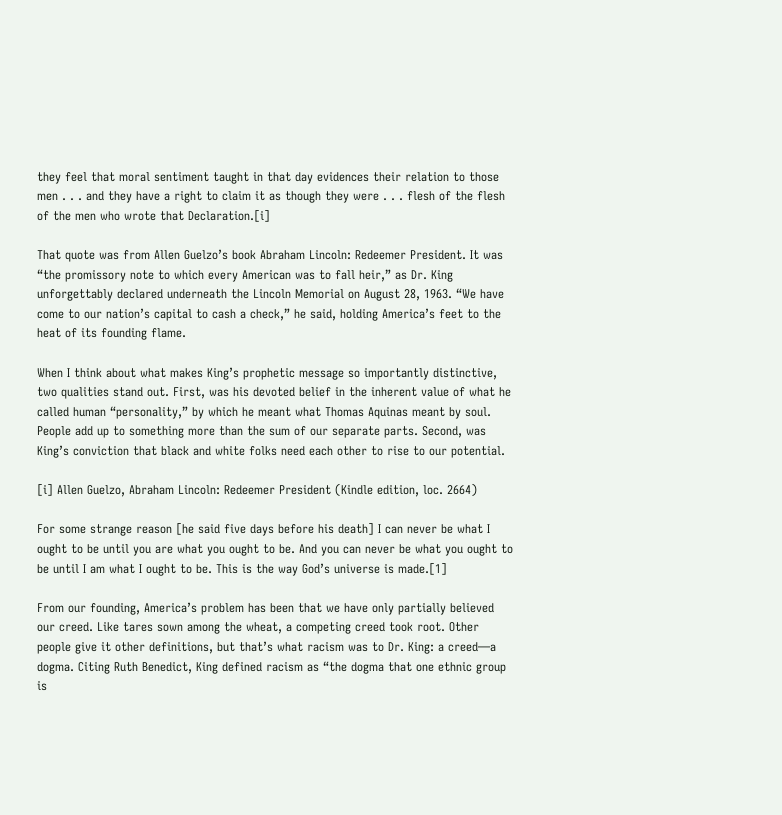they feel that moral sentiment taught in that day evidences their relation to those men . . . and they have a right to claim it as though they were . . . flesh of the flesh of the men who wrote that Declaration.[i]

That quote was from Allen Guelzo’s book Abraham Lincoln: Redeemer President. It was “the promissory note to which every American was to fall heir,” as Dr. King unforgettably declared underneath the Lincoln Memorial on August 28, 1963. “We have come to our nation’s capital to cash a check,” he said, holding America’s feet to the heat of its founding flame.

When I think about what makes King’s prophetic message so importantly distinctive, two qualities stand out. First, was his devoted belief in the inherent value of what he called human “personality,” by which he meant what Thomas Aquinas meant by soul. People add up to something more than the sum of our separate parts. Second, was King’s conviction that black and white folks need each other to rise to our potential.

[i] Allen Guelzo, Abraham Lincoln: Redeemer President (Kindle edition, loc. 2664)

For some strange reason [he said five days before his death] I can never be what I ought to be until you are what you ought to be. And you can never be what you ought to be until I am what I ought to be. This is the way God’s universe is made.[1]

From our founding, America’s problem has been that we have only partially believed our creed. Like tares sown among the wheat, a competing creed took root. Other people give it other definitions, but that’s what racism was to Dr. King: a creed—a dogma. Citing Ruth Benedict, King defined racism as “the dogma that one ethnic group is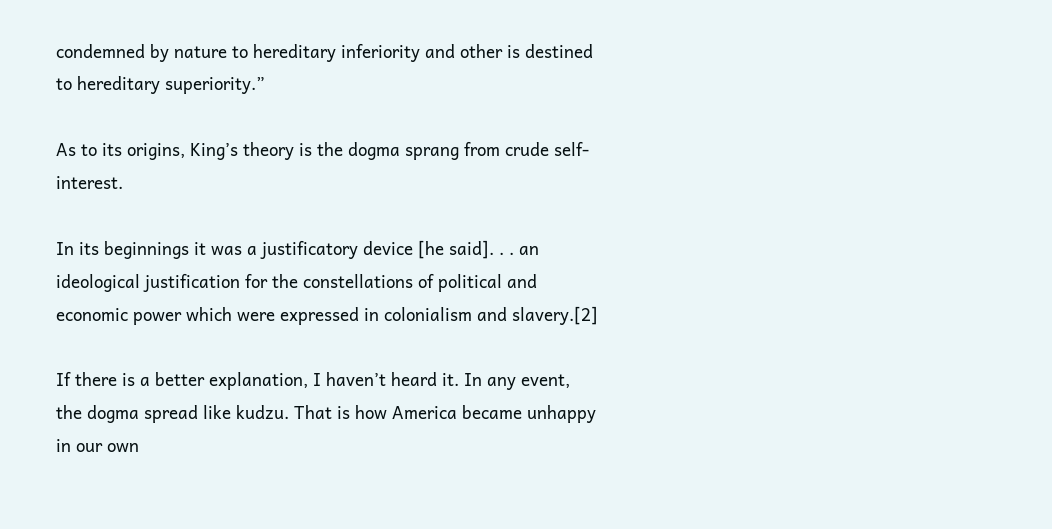condemned by nature to hereditary inferiority and other is destined to hereditary superiority.”

As to its origins, King’s theory is the dogma sprang from crude self-interest.

In its beginnings it was a justificatory device [he said]. . . an ideological justification for the constellations of political and economic power which were expressed in colonialism and slavery.[2]

If there is a better explanation, I haven’t heard it. In any event, the dogma spread like kudzu. That is how America became unhappy in our own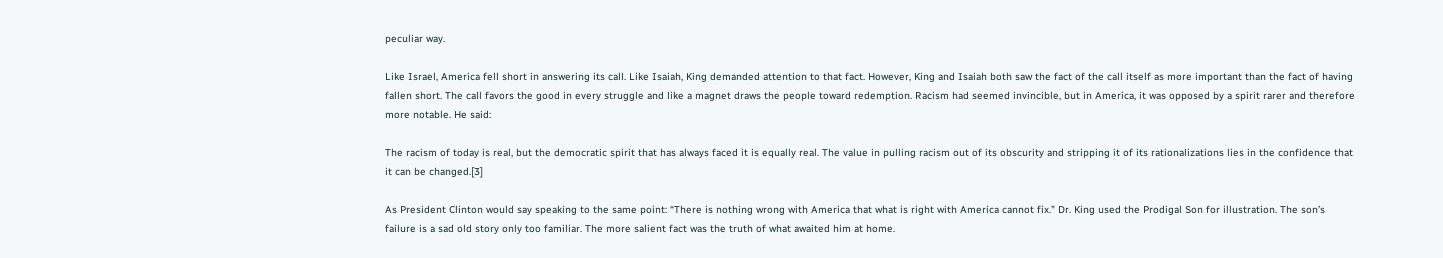peculiar way.

Like Israel, America fell short in answering its call. Like Isaiah, King demanded attention to that fact. However, King and Isaiah both saw the fact of the call itself as more important than the fact of having fallen short. The call favors the good in every struggle and like a magnet draws the people toward redemption. Racism had seemed invincible, but in America, it was opposed by a spirit rarer and therefore more notable. He said:

The racism of today is real, but the democratic spirit that has always faced it is equally real. The value in pulling racism out of its obscurity and stripping it of its rationalizations lies in the confidence that it can be changed.[3]

As President Clinton would say speaking to the same point: “There is nothing wrong with America that what is right with America cannot fix.” Dr. King used the Prodigal Son for illustration. The son’s failure is a sad old story only too familiar. The more salient fact was the truth of what awaited him at home.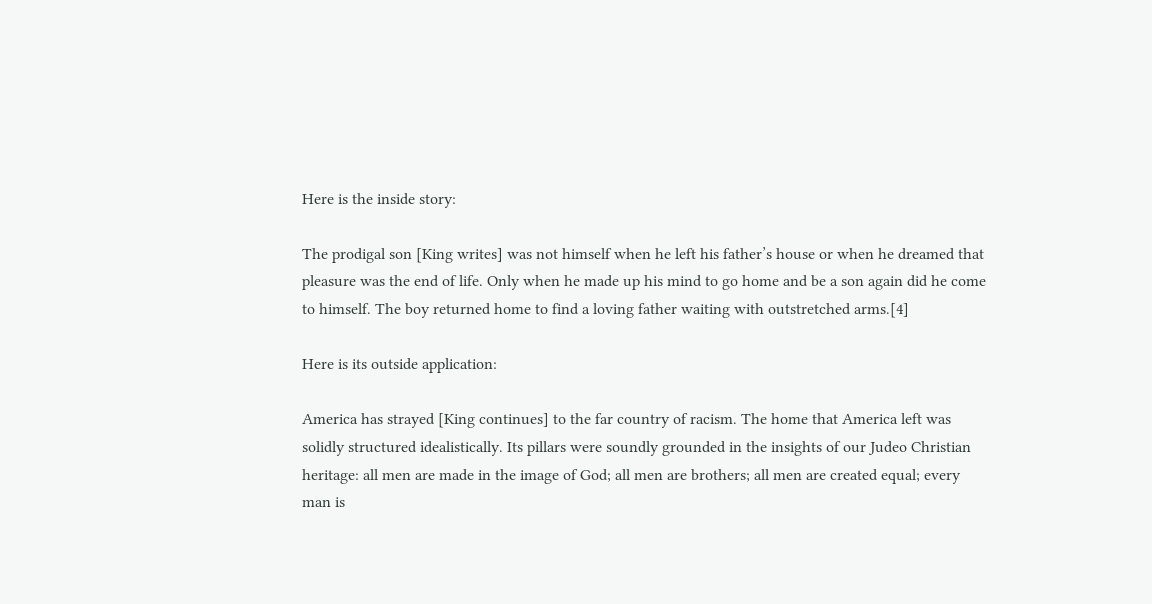Here is the inside story:

The prodigal son [King writes] was not himself when he left his father’s house or when he dreamed that pleasure was the end of life. Only when he made up his mind to go home and be a son again did he come to himself. The boy returned home to find a loving father waiting with outstretched arms.[4]

Here is its outside application:

America has strayed [King continues] to the far country of racism. The home that America left was solidly structured idealistically. Its pillars were soundly grounded in the insights of our Judeo Christian heritage: all men are made in the image of God; all men are brothers; all men are created equal; every man is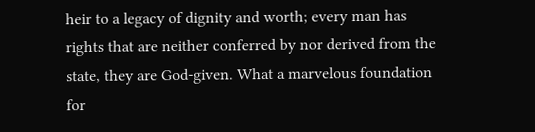heir to a legacy of dignity and worth; every man has rights that are neither conferred by nor derived from the state, they are God-given. What a marvelous foundation for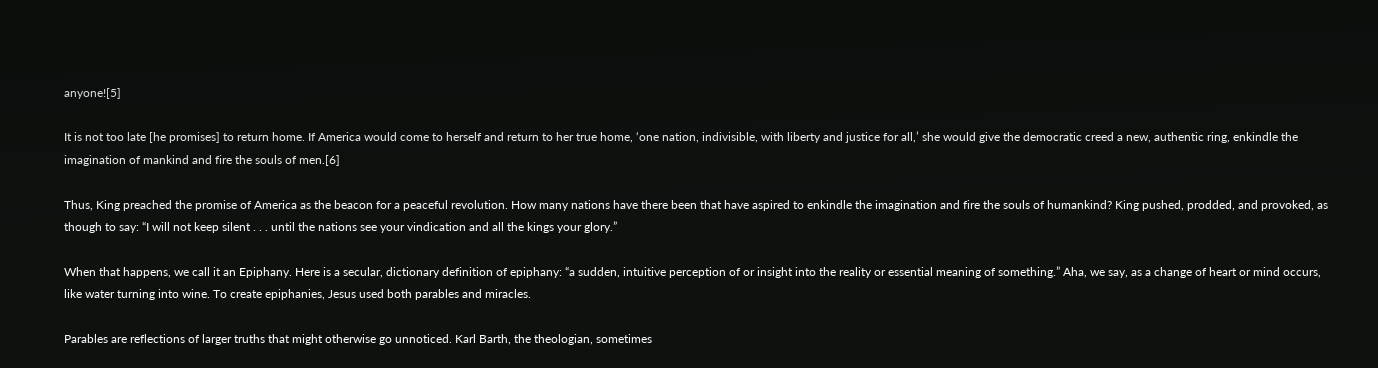anyone![5]

It is not too late [he promises] to return home. If America would come to herself and return to her true home, ‘one nation, indivisible, with liberty and justice for all,’ she would give the democratic creed a new, authentic ring, enkindle the imagination of mankind and fire the souls of men.[6]

Thus, King preached the promise of America as the beacon for a peaceful revolution. How many nations have there been that have aspired to enkindle the imagination and fire the souls of humankind? King pushed, prodded, and provoked, as though to say: “I will not keep silent . . . until the nations see your vindication and all the kings your glory.”

When that happens, we call it an Epiphany. Here is a secular, dictionary definition of epiphany: “a sudden, intuitive perception of or insight into the reality or essential meaning of something.” Aha, we say, as a change of heart or mind occurs, like water turning into wine. To create epiphanies, Jesus used both parables and miracles.

Parables are reflections of larger truths that might otherwise go unnoticed. Karl Barth, the theologian, sometimes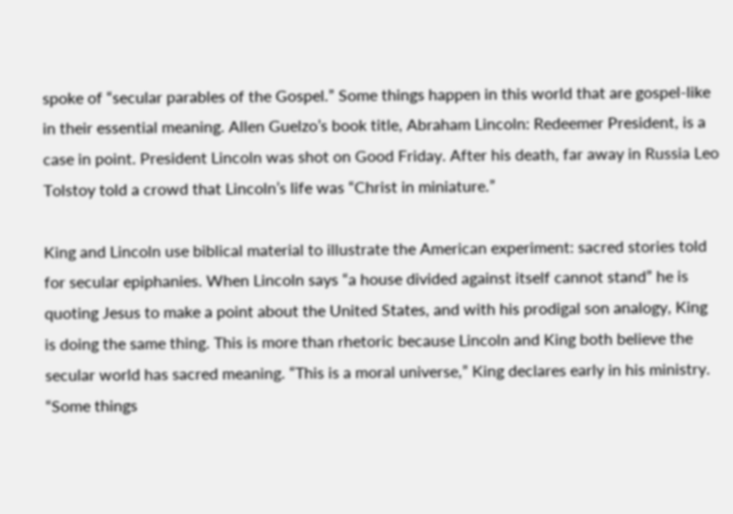spoke of “secular parables of the Gospel.” Some things happen in this world that are gospel-like in their essential meaning. Allen Guelzo’s book title, Abraham Lincoln: Redeemer President, is a case in point. President Lincoln was shot on Good Friday. After his death, far away in Russia Leo Tolstoy told a crowd that Lincoln’s life was “Christ in miniature.”

King and Lincoln use biblical material to illustrate the American experiment: sacred stories told for secular epiphanies. When Lincoln says “a house divided against itself cannot stand” he is quoting Jesus to make a point about the United States, and with his prodigal son analogy, King is doing the same thing. This is more than rhetoric because Lincoln and King both believe the secular world has sacred meaning. “This is a moral universe,” King declares early in his ministry. “Some things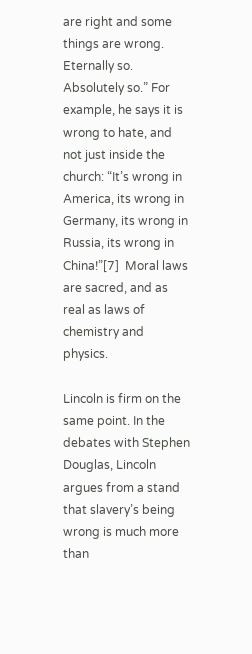are right and some things are wrong. Eternally so. Absolutely so.” For example, he says it is wrong to hate, and not just inside the church: “It’s wrong in America, its wrong in Germany, its wrong in Russia, its wrong in China!”[7]  Moral laws are sacred, and as real as laws of chemistry and physics.

Lincoln is firm on the same point. In the debates with Stephen Douglas, Lincoln argues from a stand that slavery’s being wrong is much more than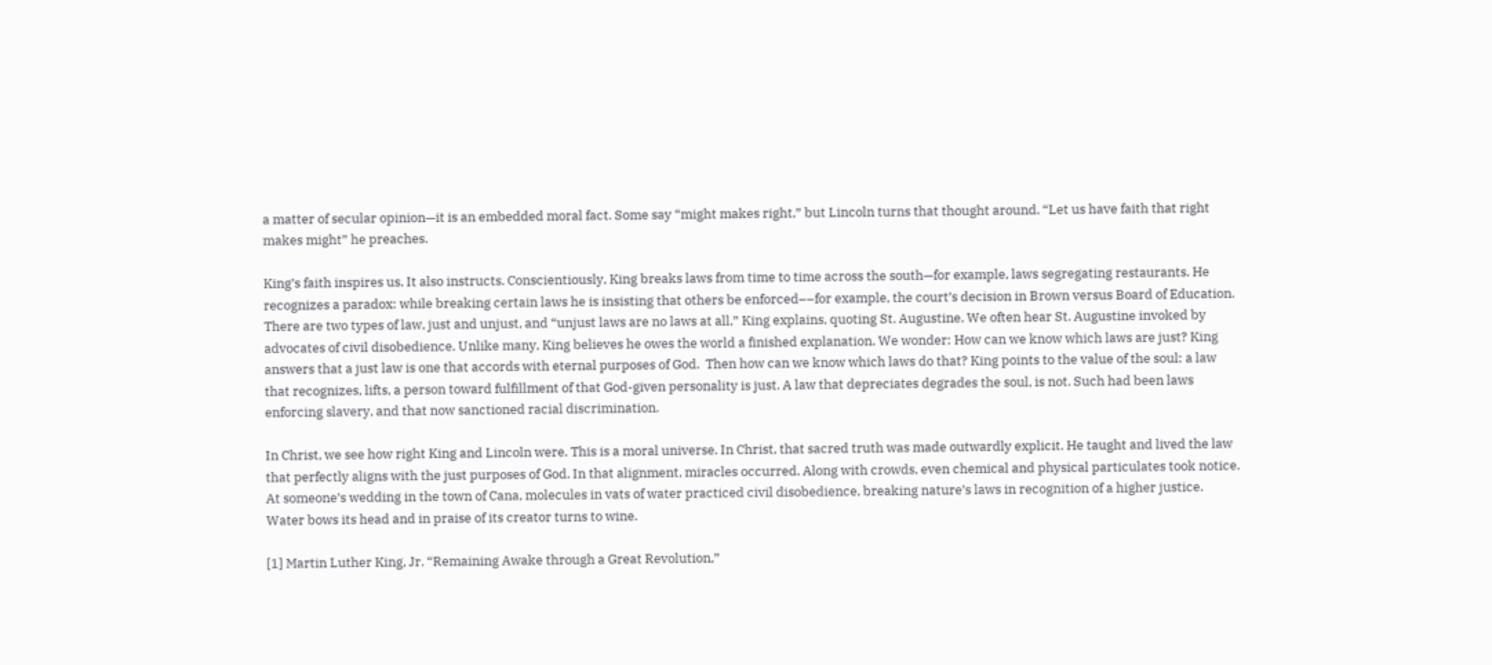a matter of secular opinion—it is an embedded moral fact. Some say “might makes right,” but Lincoln turns that thought around. “Let us have faith that right makes might” he preaches.

King’s faith inspires us. It also instructs. Conscientiously, King breaks laws from time to time across the south—for example, laws segregating restaurants. He recognizes a paradox: while breaking certain laws he is insisting that others be enforced––for example, the court’s decision in Brown versus Board of Education. There are two types of law, just and unjust, and “unjust laws are no laws at all,” King explains, quoting St. Augustine. We often hear St. Augustine invoked by advocates of civil disobedience. Unlike many, King believes he owes the world a finished explanation. We wonder: How can we know which laws are just? King answers that a just law is one that accords with eternal purposes of God.  Then how can we know which laws do that? King points to the value of the soul: a law that recognizes, lifts, a person toward fulfillment of that God-given personality is just. A law that depreciates degrades the soul, is not. Such had been laws enforcing slavery, and that now sanctioned racial discrimination.

In Christ, we see how right King and Lincoln were. This is a moral universe. In Christ, that sacred truth was made outwardly explicit. He taught and lived the law that perfectly aligns with the just purposes of God. In that alignment, miracles occurred. Along with crowds, even chemical and physical particulates took notice. At someone’s wedding in the town of Cana, molecules in vats of water practiced civil disobedience, breaking nature’s laws in recognition of a higher justice. Water bows its head and in praise of its creator turns to wine.

[1] Martin Luther King, Jr. “Remaining Awake through a Great Revolution,”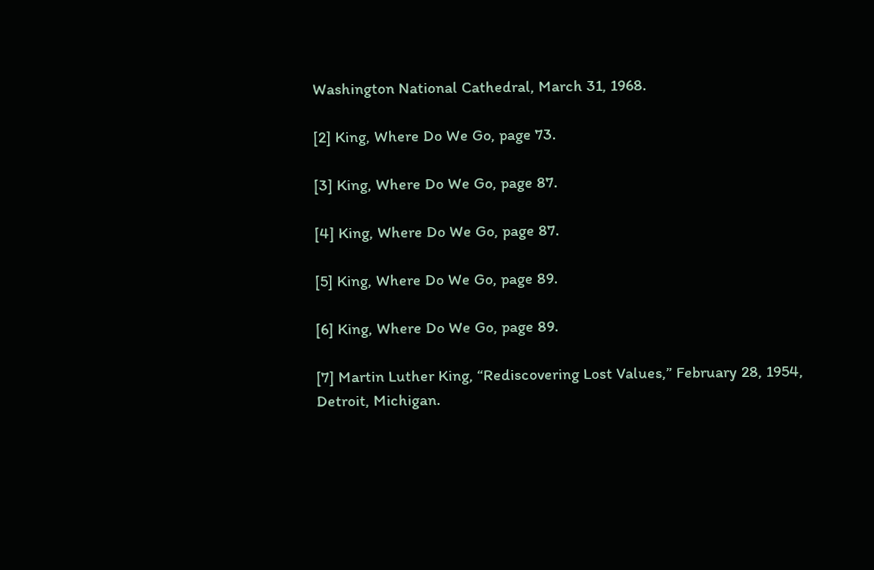Washington National Cathedral, March 31, 1968.

[2] King, Where Do We Go, page 73.

[3] King, Where Do We Go, page 87.

[4] King, Where Do We Go, page 87.

[5] King, Where Do We Go, page 89.

[6] King, Where Do We Go, page 89.

[7] Martin Luther King, “Rediscovering Lost Values,” February 28, 1954, Detroit, Michigan.